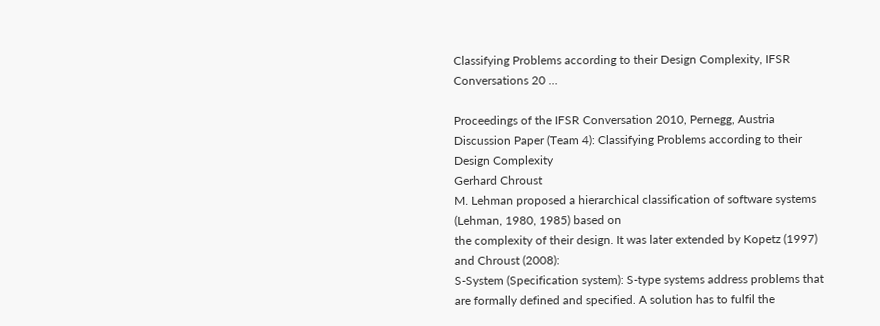Classifying Problems according to their Design Complexity, IFSR Conversations 20 …

Proceedings of the IFSR Conversation 2010, Pernegg, Austria
Discussion Paper (Team 4): Classifying Problems according to their Design Complexity
Gerhard Chroust
M. Lehman proposed a hierarchical classification of software systems (Lehman, 1980, 1985) based on
the complexity of their design. It was later extended by Kopetz (1997) and Chroust (2008):
S-System (Specification system): S-type systems address problems that are formally defined and specified. A solution has to fulfil the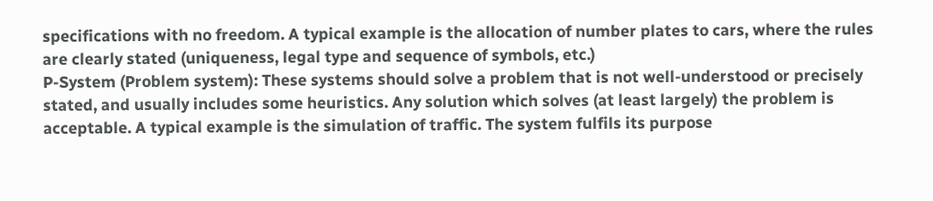specifications with no freedom. A typical example is the allocation of number plates to cars, where the rules are clearly stated (uniqueness, legal type and sequence of symbols, etc.)
P-System (Problem system): These systems should solve a problem that is not well-understood or precisely stated, and usually includes some heuristics. Any solution which solves (at least largely) the problem is acceptable. A typical example is the simulation of traffic. The system fulfils its purpose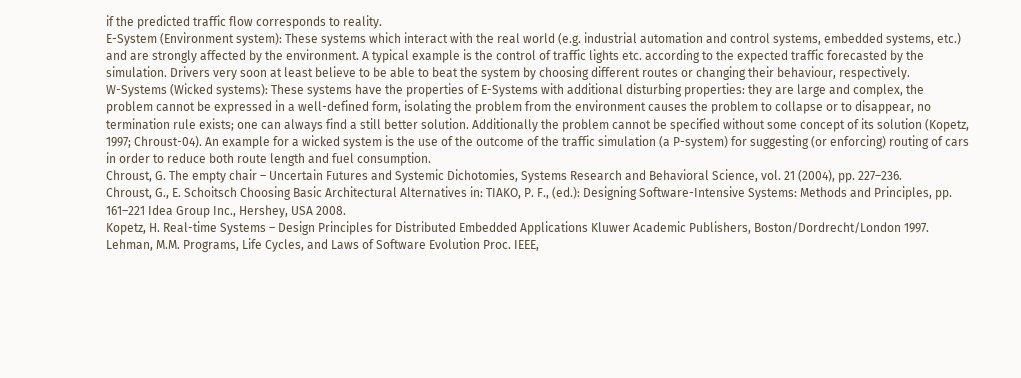if the predicted traffic flow corresponds to reality.
E-System (Environment system): These systems which interact with the real world (e.g. industrial automation and control systems, embedded systems, etc.) and are strongly affected by the environment. A typical example is the control of traffic lights etc. according to the expected traffic forecasted by the simulation. Drivers very soon at least believe to be able to beat the system by choosing different routes or changing their behaviour, respectively.
W-Systems (Wicked systems): These systems have the properties of E-Systems with additional disturbing properties: they are large and complex, the problem cannot be expressed in a well-defined form, isolating the problem from the environment causes the problem to collapse or to disappear, no termination rule exists; one can always find a still better solution. Additionally the problem cannot be specified without some concept of its solution (Kopetz, 1997; Chroust-04). An example for a wicked system is the use of the outcome of the traffic simulation (a P-system) for suggesting (or enforcing) routing of cars in order to reduce both route length and fuel consumption.
Chroust, G. The empty chair – Uncertain Futures and Systemic Dichotomies, Systems Research and Behavioral Science, vol. 21 (2004), pp. 227–236.
Chroust, G., E. Schoitsch Choosing Basic Architectural Alternatives in: TIAKO, P. F., (ed.): Designing Software-Intensive Systems: Methods and Principles, pp. 161–221 Idea Group Inc., Hershey, USA 2008.
Kopetz, H. Real-time Systems – Design Principles for Distributed Embedded Applications Kluwer Academic Publishers, Boston/Dordrecht/London 1997.
Lehman, M.M. Programs, Life Cycles, and Laws of Software Evolution Proc. IEEE,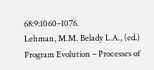68:9:1060–1076.
Lehman, M.M. Belady L.A., (ed.) Program Evolution – Processes of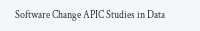Software Change APIC Studies in Data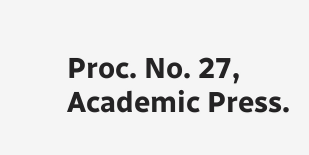Proc. No. 27, Academic Press.